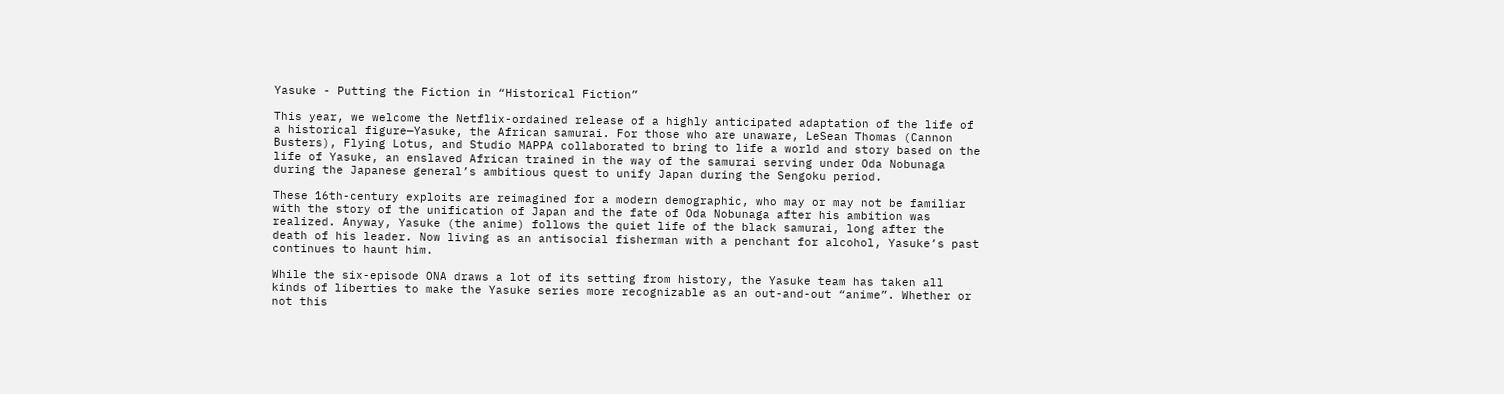Yasuke - Putting the Fiction in “Historical Fiction”

This year, we welcome the Netflix-ordained release of a highly anticipated adaptation of the life of a historical figure—Yasuke, the African samurai. For those who are unaware, LeSean Thomas (Cannon Busters), Flying Lotus, and Studio MAPPA collaborated to bring to life a world and story based on the life of Yasuke, an enslaved African trained in the way of the samurai serving under Oda Nobunaga during the Japanese general’s ambitious quest to unify Japan during the Sengoku period.

These 16th-century exploits are reimagined for a modern demographic, who may or may not be familiar with the story of the unification of Japan and the fate of Oda Nobunaga after his ambition was realized. Anyway, Yasuke (the anime) follows the quiet life of the black samurai, long after the death of his leader. Now living as an antisocial fisherman with a penchant for alcohol, Yasuke’s past continues to haunt him.

While the six-episode ONA draws a lot of its setting from history, the Yasuke team has taken all kinds of liberties to make the Yasuke series more recognizable as an out-and-out “anime”. Whether or not this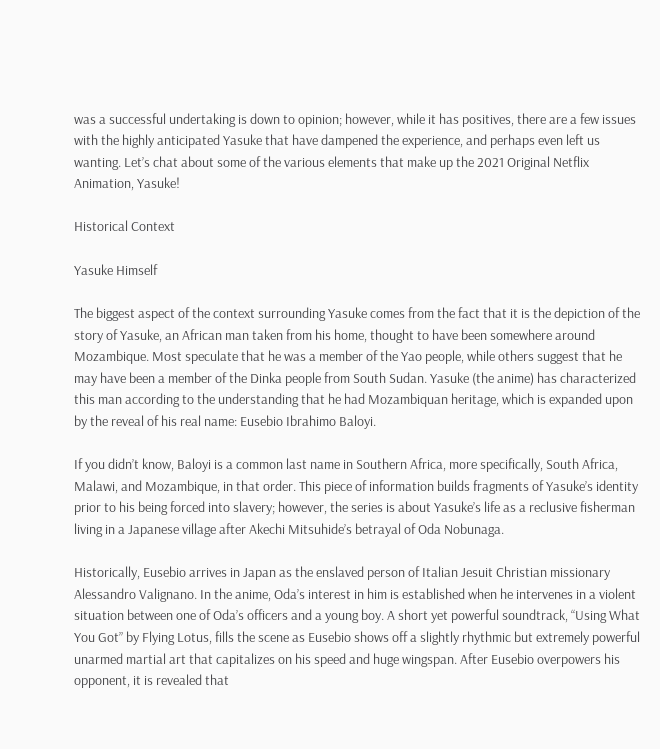was a successful undertaking is down to opinion; however, while it has positives, there are a few issues with the highly anticipated Yasuke that have dampened the experience, and perhaps even left us wanting. Let’s chat about some of the various elements that make up the 2021 Original Netflix Animation, Yasuke!

Historical Context

Yasuke Himself

The biggest aspect of the context surrounding Yasuke comes from the fact that it is the depiction of the story of Yasuke, an African man taken from his home, thought to have been somewhere around Mozambique. Most speculate that he was a member of the Yao people, while others suggest that he may have been a member of the Dinka people from South Sudan. Yasuke (the anime) has characterized this man according to the understanding that he had Mozambiquan heritage, which is expanded upon by the reveal of his real name: Eusebio Ibrahimo Baloyi.

If you didn’t know, Baloyi is a common last name in Southern Africa, more specifically, South Africa, Malawi, and Mozambique, in that order. This piece of information builds fragments of Yasuke’s identity prior to his being forced into slavery; however, the series is about Yasuke’s life as a reclusive fisherman living in a Japanese village after Akechi Mitsuhide’s betrayal of Oda Nobunaga.

Historically, Eusebio arrives in Japan as the enslaved person of Italian Jesuit Christian missionary Alessandro Valignano. In the anime, Oda’s interest in him is established when he intervenes in a violent situation between one of Oda’s officers and a young boy. A short yet powerful soundtrack, “Using What You Got” by Flying Lotus, fills the scene as Eusebio shows off a slightly rhythmic but extremely powerful unarmed martial art that capitalizes on his speed and huge wingspan. After Eusebio overpowers his opponent, it is revealed that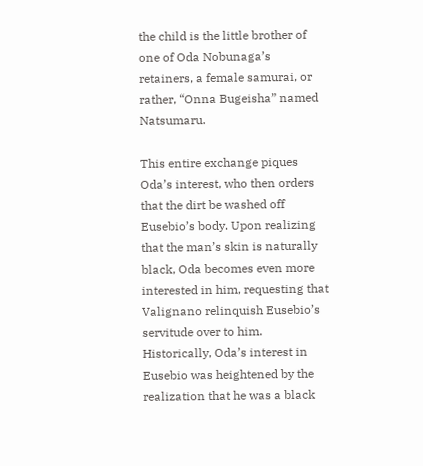the child is the little brother of one of Oda Nobunaga’s retainers, a female samurai, or rather, “Onna Bugeisha” named Natsumaru.

This entire exchange piques Oda’s interest, who then orders that the dirt be washed off Eusebio’s body. Upon realizing that the man’s skin is naturally black, Oda becomes even more interested in him, requesting that Valignano relinquish Eusebio’s servitude over to him. Historically, Oda’s interest in Eusebio was heightened by the realization that he was a black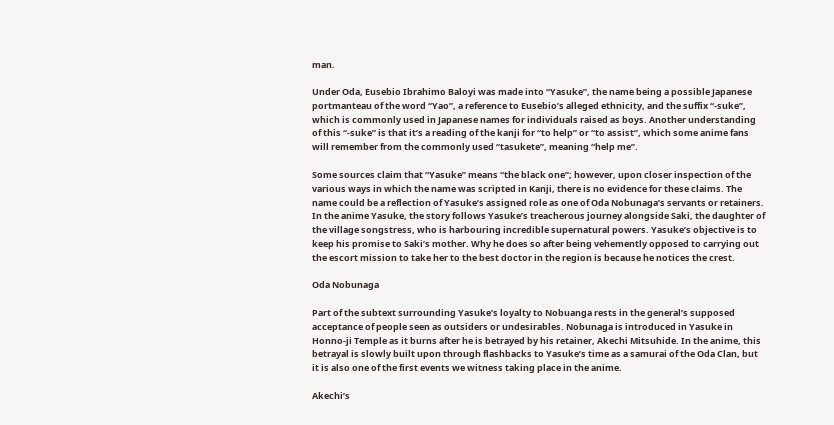man.

Under Oda, Eusebio Ibrahimo Baloyi was made into “Yasuke”, the name being a possible Japanese portmanteau of the word “Yao”, a reference to Eusebio’s alleged ethnicity, and the suffix “-suke”, which is commonly used in Japanese names for individuals raised as boys. Another understanding of this “-suke” is that it’s a reading of the kanji for “to help” or “to assist”, which some anime fans will remember from the commonly used “tasukete”, meaning “help me”.

Some sources claim that “Yasuke” means “the black one”; however, upon closer inspection of the various ways in which the name was scripted in Kanji, there is no evidence for these claims. The name could be a reflection of Yasuke’s assigned role as one of Oda Nobunaga’s servants or retainers.
In the anime Yasuke, the story follows Yasuke’s treacherous journey alongside Saki, the daughter of the village songstress, who is harbouring incredible supernatural powers. Yasuke’s objective is to keep his promise to Saki’s mother. Why he does so after being vehemently opposed to carrying out the escort mission to take her to the best doctor in the region is because he notices the crest.

Oda Nobunaga

Part of the subtext surrounding Yasuke’s loyalty to Nobuanga rests in the general’s supposed acceptance of people seen as outsiders or undesirables. Nobunaga is introduced in Yasuke in Honno-ji Temple as it burns after he is betrayed by his retainer, Akechi Mitsuhide. In the anime, this betrayal is slowly built upon through flashbacks to Yasuke’s time as a samurai of the Oda Clan, but it is also one of the first events we witness taking place in the anime.

Akechi’s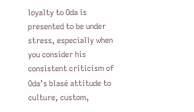loyalty to Oda is presented to be under stress, especially when you consider his consistent criticism of Oda’s blasé attitude to culture, custom,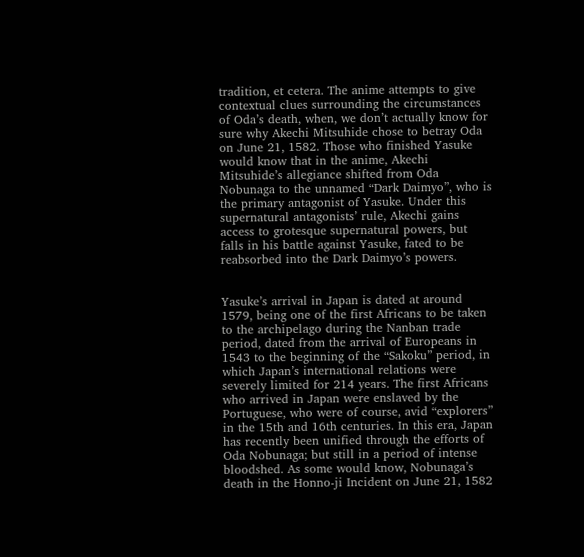tradition, et cetera. The anime attempts to give contextual clues surrounding the circumstances of Oda’s death, when, we don’t actually know for sure why Akechi Mitsuhide chose to betray Oda on June 21, 1582. Those who finished Yasuke would know that in the anime, Akechi Mitsuhide’s allegiance shifted from Oda Nobunaga to the unnamed “Dark Daimyo”, who is the primary antagonist of Yasuke. Under this supernatural antagonists’ rule, Akechi gains access to grotesque supernatural powers, but falls in his battle against Yasuke, fated to be reabsorbed into the Dark Daimyo’s powers.


Yasuke’s arrival in Japan is dated at around 1579, being one of the first Africans to be taken to the archipelago during the Nanban trade period, dated from the arrival of Europeans in 1543 to the beginning of the “Sakoku” period, in which Japan’s international relations were severely limited for 214 years. The first Africans who arrived in Japan were enslaved by the Portuguese, who were of course, avid “explorers” in the 15th and 16th centuries. In this era, Japan has recently been unified through the efforts of Oda Nobunaga; but still in a period of intense bloodshed. As some would know, Nobunaga’s death in the Honno-ji Incident on June 21, 1582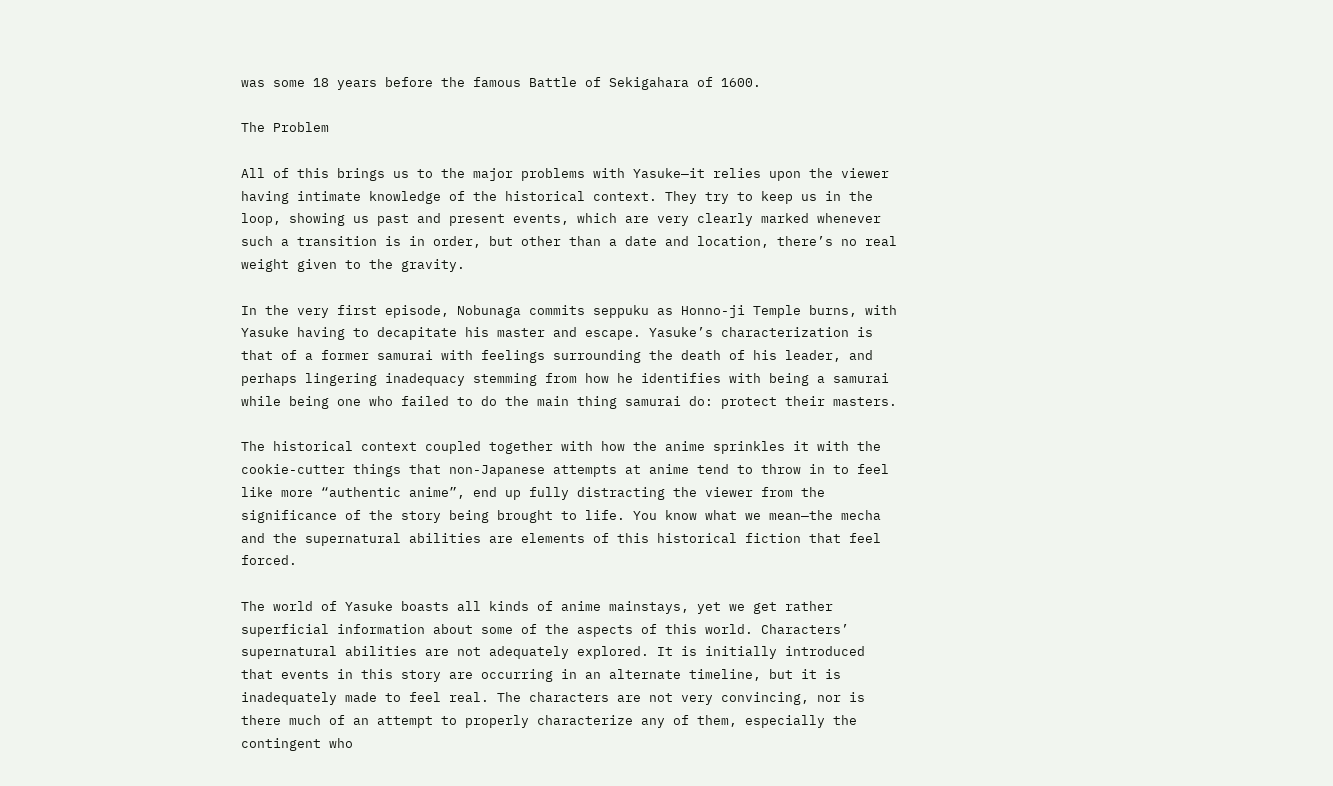was some 18 years before the famous Battle of Sekigahara of 1600.

The Problem

All of this brings us to the major problems with Yasuke—it relies upon the viewer having intimate knowledge of the historical context. They try to keep us in the loop, showing us past and present events, which are very clearly marked whenever such a transition is in order, but other than a date and location, there’s no real weight given to the gravity.

In the very first episode, Nobunaga commits seppuku as Honno-ji Temple burns, with Yasuke having to decapitate his master and escape. Yasuke’s characterization is that of a former samurai with feelings surrounding the death of his leader, and perhaps lingering inadequacy stemming from how he identifies with being a samurai while being one who failed to do the main thing samurai do: protect their masters.

The historical context coupled together with how the anime sprinkles it with the cookie-cutter things that non-Japanese attempts at anime tend to throw in to feel like more “authentic anime”, end up fully distracting the viewer from the significance of the story being brought to life. You know what we mean—the mecha and the supernatural abilities are elements of this historical fiction that feel forced.

The world of Yasuke boasts all kinds of anime mainstays, yet we get rather superficial information about some of the aspects of this world. Characters’ supernatural abilities are not adequately explored. It is initially introduced that events in this story are occurring in an alternate timeline, but it is inadequately made to feel real. The characters are not very convincing, nor is there much of an attempt to properly characterize any of them, especially the contingent who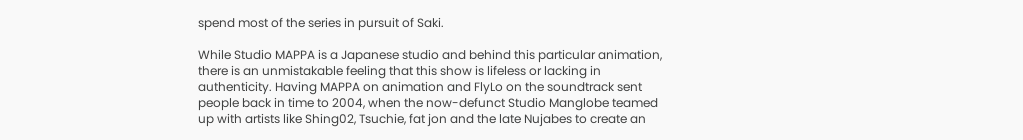spend most of the series in pursuit of Saki.

While Studio MAPPA is a Japanese studio and behind this particular animation, there is an unmistakable feeling that this show is lifeless or lacking in authenticity. Having MAPPA on animation and FlyLo on the soundtrack sent people back in time to 2004, when the now-defunct Studio Manglobe teamed up with artists like Shing02, Tsuchie, fat jon and the late Nujabes to create an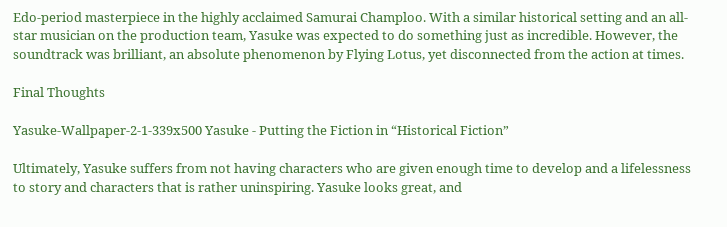Edo-period masterpiece in the highly acclaimed Samurai Champloo. With a similar historical setting and an all-star musician on the production team, Yasuke was expected to do something just as incredible. However, the soundtrack was brilliant, an absolute phenomenon by Flying Lotus, yet disconnected from the action at times.

Final Thoughts

Yasuke-Wallpaper-2-1-339x500 Yasuke - Putting the Fiction in “Historical Fiction”

Ultimately, Yasuke suffers from not having characters who are given enough time to develop and a lifelessness to story and characters that is rather uninspiring. Yasuke looks great, and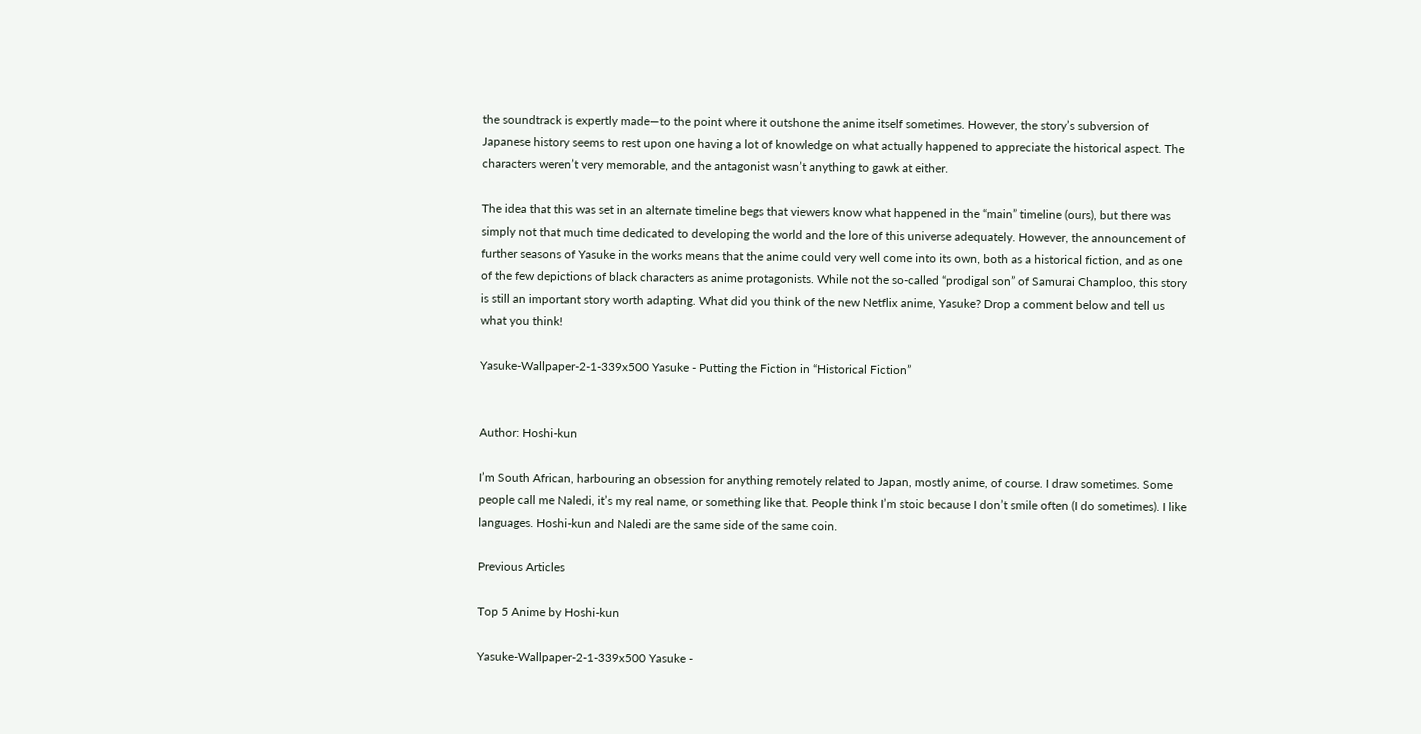the soundtrack is expertly made—to the point where it outshone the anime itself sometimes. However, the story’s subversion of Japanese history seems to rest upon one having a lot of knowledge on what actually happened to appreciate the historical aspect. The characters weren’t very memorable, and the antagonist wasn’t anything to gawk at either.

The idea that this was set in an alternate timeline begs that viewers know what happened in the “main” timeline (ours), but there was simply not that much time dedicated to developing the world and the lore of this universe adequately. However, the announcement of further seasons of Yasuke in the works means that the anime could very well come into its own, both as a historical fiction, and as one of the few depictions of black characters as anime protagonists. While not the so-called “prodigal son” of Samurai Champloo, this story is still an important story worth adapting. What did you think of the new Netflix anime, Yasuke? Drop a comment below and tell us what you think!

Yasuke-Wallpaper-2-1-339x500 Yasuke - Putting the Fiction in “Historical Fiction”


Author: Hoshi-kun

I’m South African, harbouring an obsession for anything remotely related to Japan, mostly anime, of course. I draw sometimes. Some people call me Naledi, it’s my real name, or something like that. People think I’m stoic because I don’t smile often (I do sometimes). I like languages. Hoshi-kun and Naledi are the same side of the same coin.

Previous Articles

Top 5 Anime by Hoshi-kun

Yasuke-Wallpaper-2-1-339x500 Yasuke -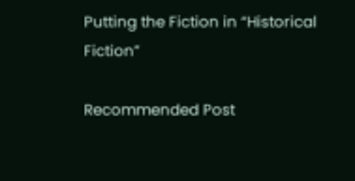Putting the Fiction in “Historical Fiction”

Recommended Post